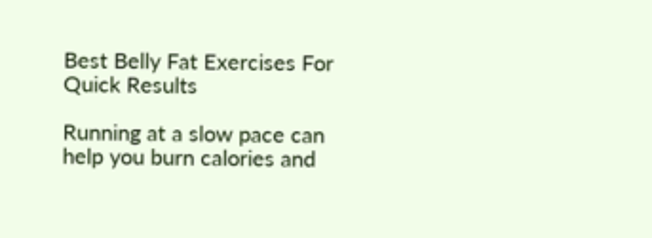Best Belly Fat Exercises For Quick Results

Running at a slow pace can help you burn calories and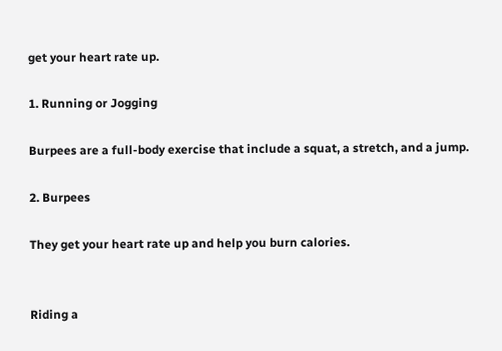get your heart rate up.

1. Running or Jogging

Burpees are a full-body exercise that include a squat, a stretch, and a jump.

2. Burpees

They get your heart rate up and help you burn calories.


Riding a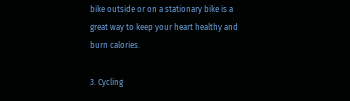bike outside or on a stationary bike is a great way to keep your heart healthy and burn calories.

3. Cycling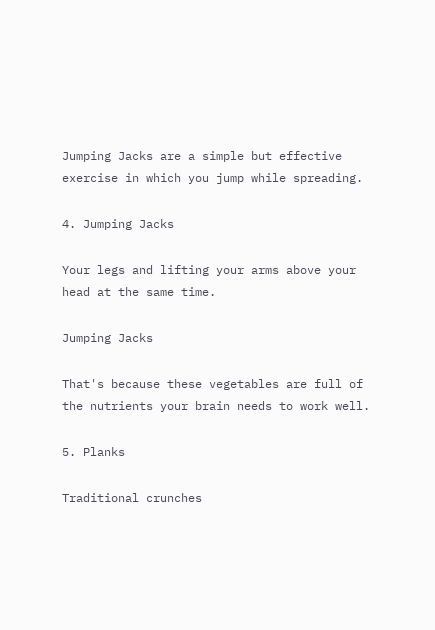Jumping Jacks are a simple but effective exercise in which you jump while spreading.

4. Jumping Jacks

Your legs and lifting your arms above your head at the same time.

Jumping Jacks

That's because these vegetables are full of the nutrients your brain needs to work well.

5. Planks

Traditional crunches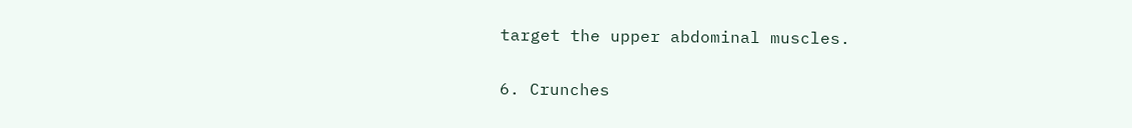target the upper abdominal muscles.

6. Crunches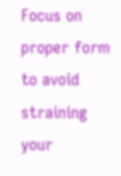Focus on proper form to avoid straining your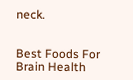neck.


Best Foods For Brain Health